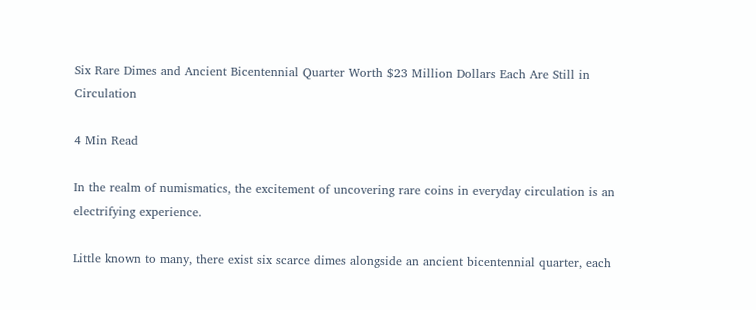Six Rare Dimes and Ancient Bicentennial Quarter Worth $23 Million Dollars Each Are Still in Circulation

4 Min Read

In the realm of numismatics, the excitement of uncovering rare coins in everyday circulation is an electrifying experience.

Little known to many, there exist six scarce dimes alongside an ancient bicentennial quarter, each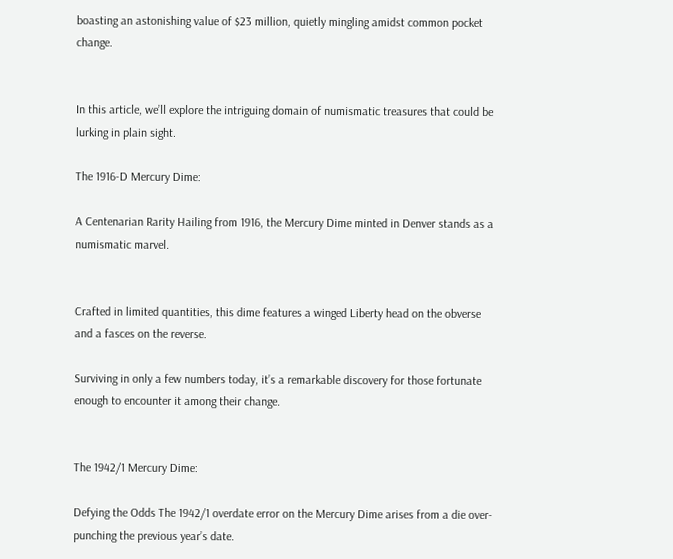boasting an astonishing value of $23 million, quietly mingling amidst common pocket change.


In this article, we’ll explore the intriguing domain of numismatic treasures that could be lurking in plain sight.

The 1916-D Mercury Dime:

A Centenarian Rarity Hailing from 1916, the Mercury Dime minted in Denver stands as a numismatic marvel.


Crafted in limited quantities, this dime features a winged Liberty head on the obverse and a fasces on the reverse.

Surviving in only a few numbers today, it’s a remarkable discovery for those fortunate enough to encounter it among their change.


The 1942/1 Mercury Dime:

Defying the Odds The 1942/1 overdate error on the Mercury Dime arises from a die over-punching the previous year’s date.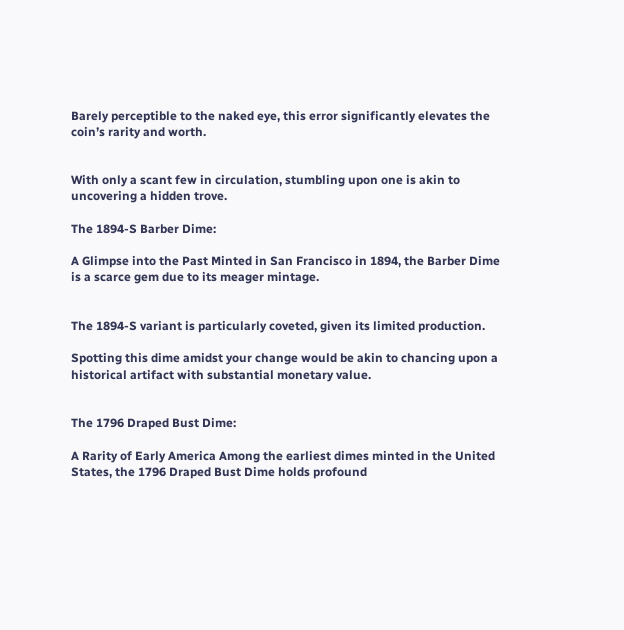Barely perceptible to the naked eye, this error significantly elevates the coin’s rarity and worth.


With only a scant few in circulation, stumbling upon one is akin to uncovering a hidden trove.

The 1894-S Barber Dime:

A Glimpse into the Past Minted in San Francisco in 1894, the Barber Dime is a scarce gem due to its meager mintage.


The 1894-S variant is particularly coveted, given its limited production.

Spotting this dime amidst your change would be akin to chancing upon a historical artifact with substantial monetary value.


The 1796 Draped Bust Dime:

A Rarity of Early America Among the earliest dimes minted in the United States, the 1796 Draped Bust Dime holds profound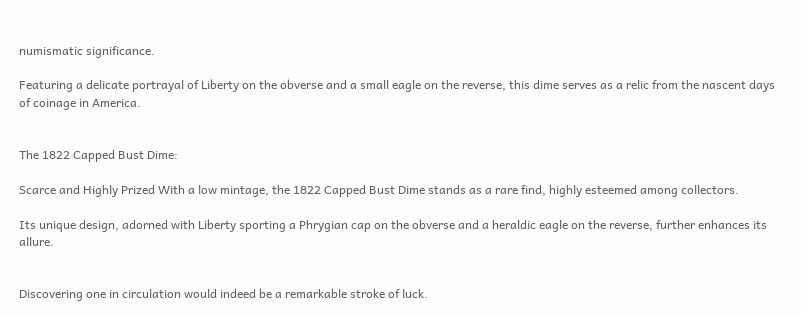numismatic significance.

Featuring a delicate portrayal of Liberty on the obverse and a small eagle on the reverse, this dime serves as a relic from the nascent days of coinage in America.


The 1822 Capped Bust Dime:

Scarce and Highly Prized With a low mintage, the 1822 Capped Bust Dime stands as a rare find, highly esteemed among collectors.

Its unique design, adorned with Liberty sporting a Phrygian cap on the obverse and a heraldic eagle on the reverse, further enhances its allure.


Discovering one in circulation would indeed be a remarkable stroke of luck.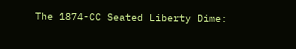The 1874-CC Seated Liberty Dime: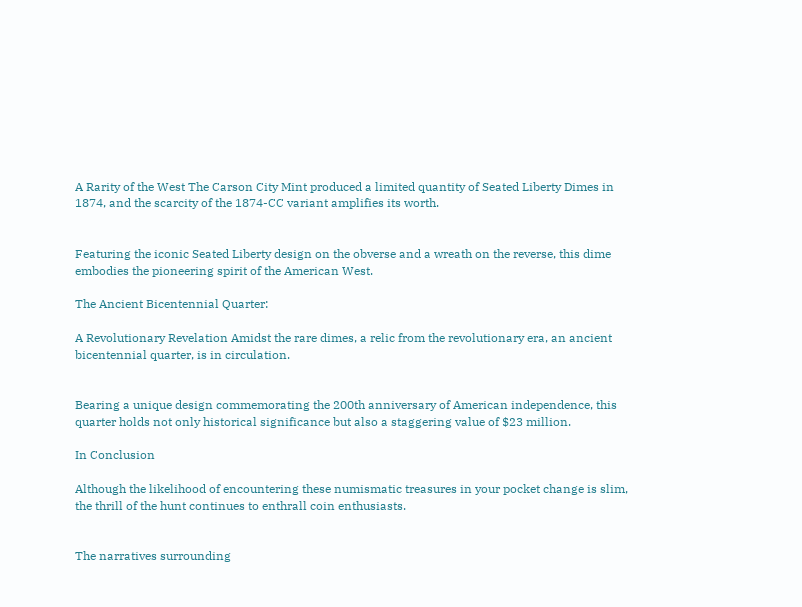A Rarity of the West The Carson City Mint produced a limited quantity of Seated Liberty Dimes in 1874, and the scarcity of the 1874-CC variant amplifies its worth.


Featuring the iconic Seated Liberty design on the obverse and a wreath on the reverse, this dime embodies the pioneering spirit of the American West.

The Ancient Bicentennial Quarter:

A Revolutionary Revelation Amidst the rare dimes, a relic from the revolutionary era, an ancient bicentennial quarter, is in circulation.


Bearing a unique design commemorating the 200th anniversary of American independence, this quarter holds not only historical significance but also a staggering value of $23 million.

In Conclusion

Although the likelihood of encountering these numismatic treasures in your pocket change is slim, the thrill of the hunt continues to enthrall coin enthusiasts.


The narratives surrounding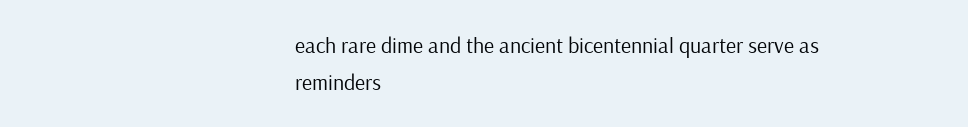each rare dime and the ancient bicentennial quarter serve as reminders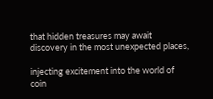that hidden treasures may await discovery in the most unexpected places,

injecting excitement into the world of coin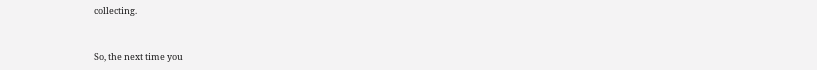collecting.


So, the next time you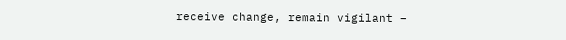receive change, remain vigilant –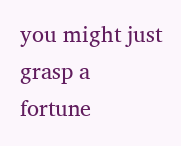you might just grasp a fortune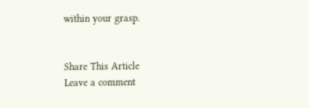within your grasp.


Share This Article
Leave a comment